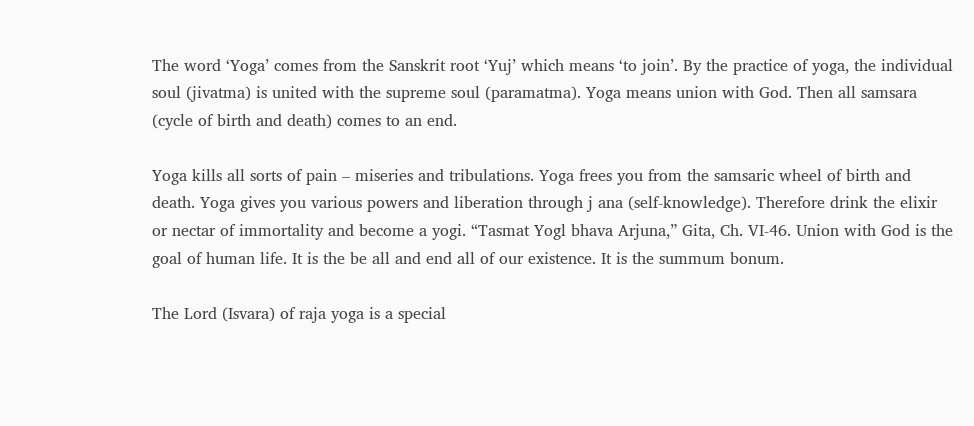The word ‘Yoga’ comes from the Sanskrit root ‘Yuj’ which means ‘to join’. By the practice of yoga, the individual soul (jivatma) is united with the supreme soul (paramatma). Yoga means union with God. Then all samsara (cycle of birth and death) comes to an end.

Yoga kills all sorts of pain – miseries and tribulations. Yoga frees you from the samsaric wheel of birth and death. Yoga gives you various powers and liberation through j ana (self-knowledge). Therefore drink the elixir or nectar of immortality and become a yogi. “Tasmat Yogl bhava Arjuna,” Gita, Ch. VI-46. Union with God is the goal of human life. It is the be all and end all of our existence. It is the summum bonum.

The Lord (Isvara) of raja yoga is a special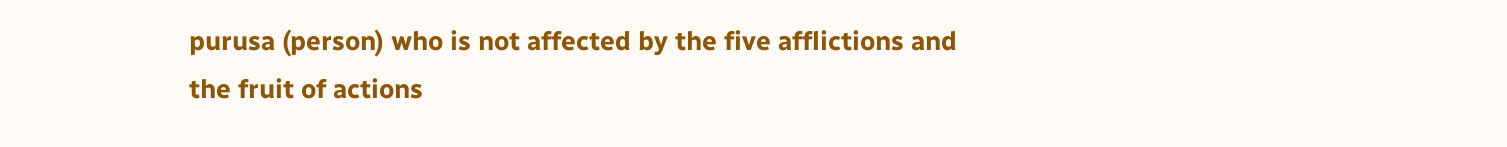purusa (person) who is not affected by the five afflictions and the fruit of actions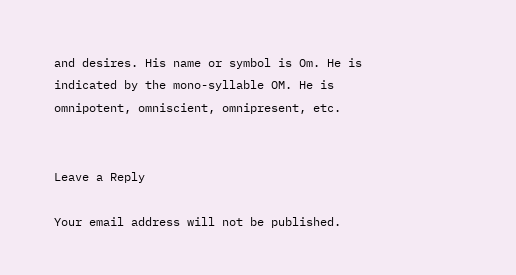and desires. His name or symbol is Om. He is indicated by the mono-syllable OM. He is omnipotent, omniscient, omnipresent, etc.


Leave a Reply

Your email address will not be published.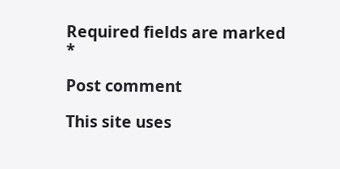Required fields are marked *

Post comment

This site uses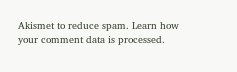Akismet to reduce spam. Learn how your comment data is processed.